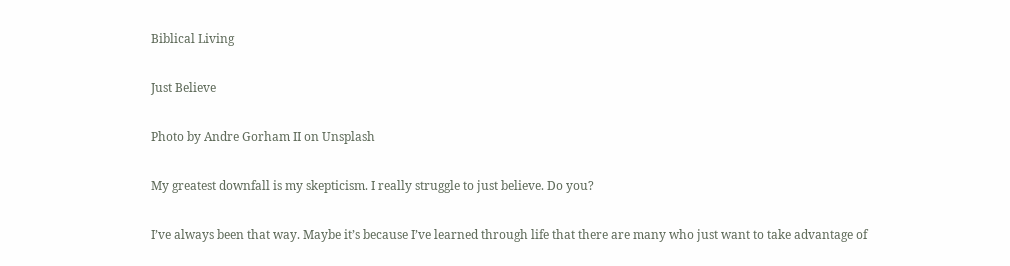Biblical Living

Just Believe

Photo by Andre Gorham II on Unsplash

My greatest downfall is my skepticism. I really struggle to just believe. Do you?

I’ve always been that way. Maybe it’s because I’ve learned through life that there are many who just want to take advantage of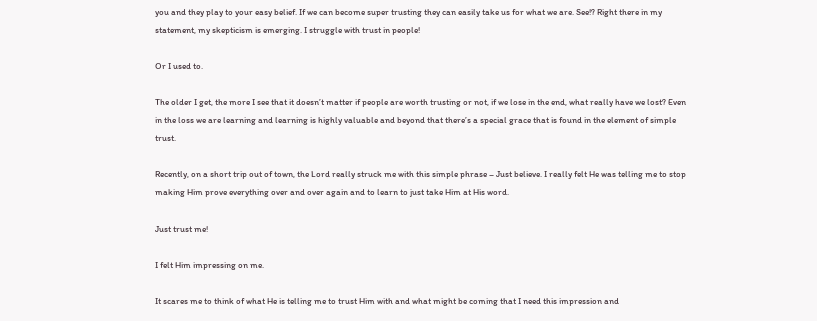you and they play to your easy belief. If we can become super trusting they can easily take us for what we are. See!? Right there in my statement, my skepticism is emerging. I struggle with trust in people!

Or I used to.

The older I get, the more I see that it doesn’t matter if people are worth trusting or not, if we lose in the end, what really have we lost? Even in the loss we are learning and learning is highly valuable and beyond that there’s a special grace that is found in the element of simple trust.

Recently, on a short trip out of town, the Lord really struck me with this simple phrase – Just believe. I really felt He was telling me to stop making Him prove everything over and over again and to learn to just take Him at His word.

Just trust me!

I felt Him impressing on me.

It scares me to think of what He is telling me to trust Him with and what might be coming that I need this impression and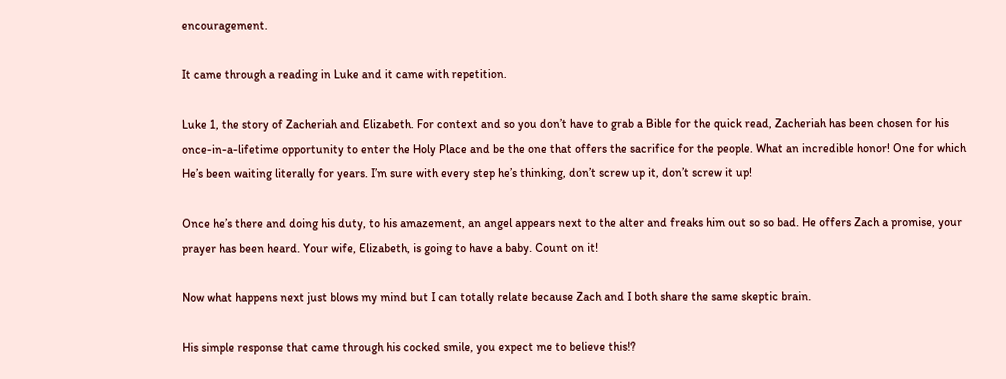encouragement.

It came through a reading in Luke and it came with repetition.

Luke 1, the story of Zacheriah and Elizabeth. For context and so you don’t have to grab a Bible for the quick read, Zacheriah has been chosen for his once-in-a-lifetime opportunity to enter the Holy Place and be the one that offers the sacrifice for the people. What an incredible honor! One for which He’s been waiting literally for years. I’m sure with every step he’s thinking, don’t screw up it, don’t screw it up!

Once he’s there and doing his duty, to his amazement, an angel appears next to the alter and freaks him out so so bad. He offers Zach a promise, your prayer has been heard. Your wife, Elizabeth, is going to have a baby. Count on it!

Now what happens next just blows my mind but I can totally relate because Zach and I both share the same skeptic brain.

His simple response that came through his cocked smile, you expect me to believe this!?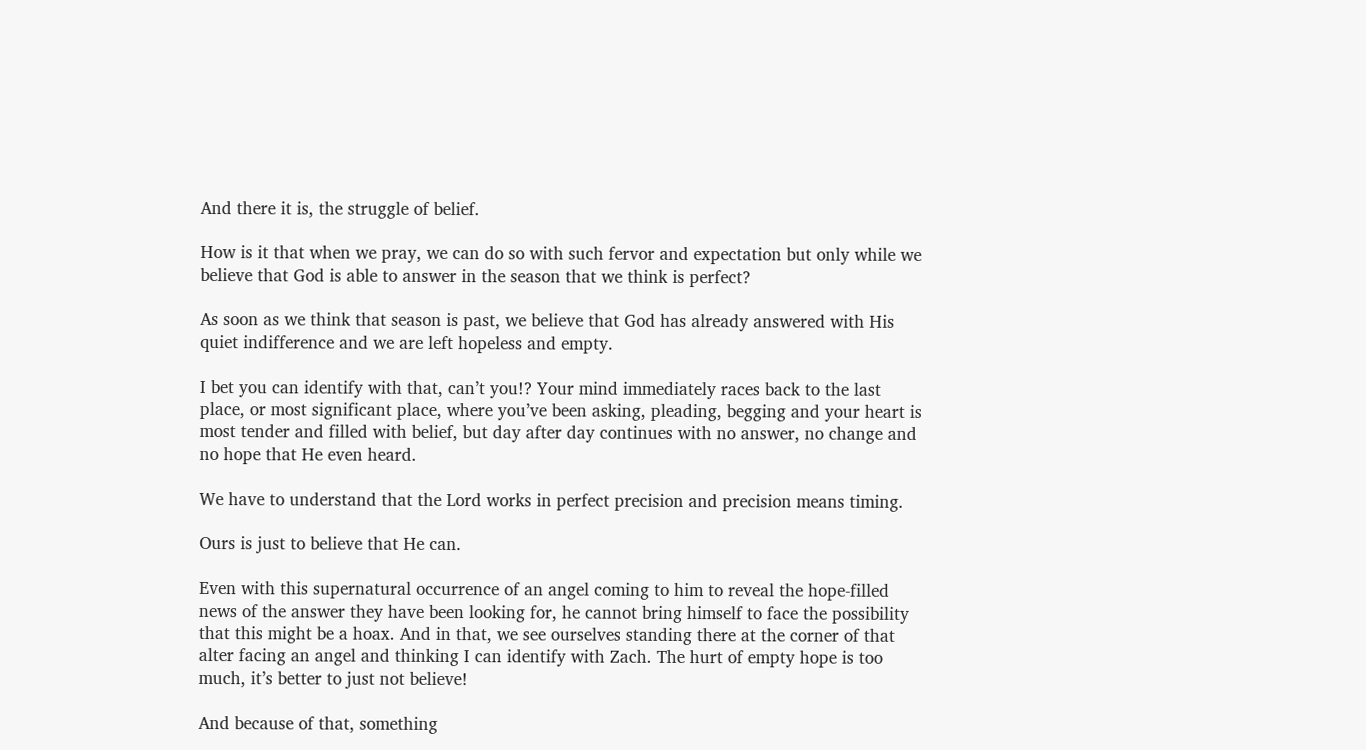And there it is, the struggle of belief.

How is it that when we pray, we can do so with such fervor and expectation but only while we believe that God is able to answer in the season that we think is perfect?

As soon as we think that season is past, we believe that God has already answered with His quiet indifference and we are left hopeless and empty.

I bet you can identify with that, can’t you!? Your mind immediately races back to the last place, or most significant place, where you’ve been asking, pleading, begging and your heart is most tender and filled with belief, but day after day continues with no answer, no change and no hope that He even heard.

We have to understand that the Lord works in perfect precision and precision means timing.

Ours is just to believe that He can.

Even with this supernatural occurrence of an angel coming to him to reveal the hope-filled news of the answer they have been looking for, he cannot bring himself to face the possibility that this might be a hoax. And in that, we see ourselves standing there at the corner of that alter facing an angel and thinking I can identify with Zach. The hurt of empty hope is too much, it’s better to just not believe!

And because of that, something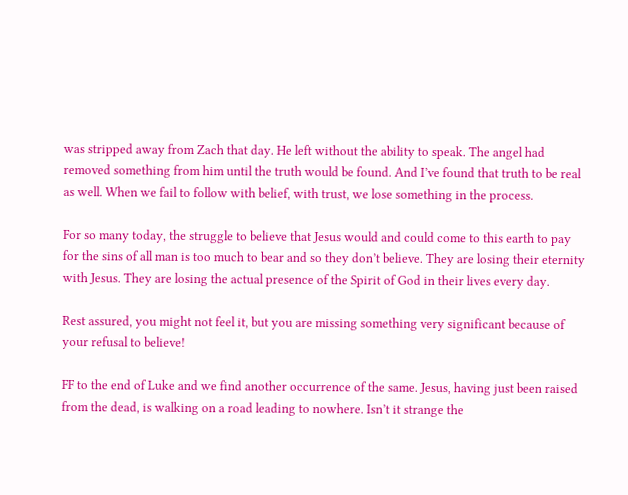was stripped away from Zach that day. He left without the ability to speak. The angel had removed something from him until the truth would be found. And I’ve found that truth to be real as well. When we fail to follow with belief, with trust, we lose something in the process.

For so many today, the struggle to believe that Jesus would and could come to this earth to pay for the sins of all man is too much to bear and so they don’t believe. They are losing their eternity with Jesus. They are losing the actual presence of the Spirit of God in their lives every day.

Rest assured, you might not feel it, but you are missing something very significant because of your refusal to believe!

FF to the end of Luke and we find another occurrence of the same. Jesus, having just been raised from the dead, is walking on a road leading to nowhere. Isn’t it strange the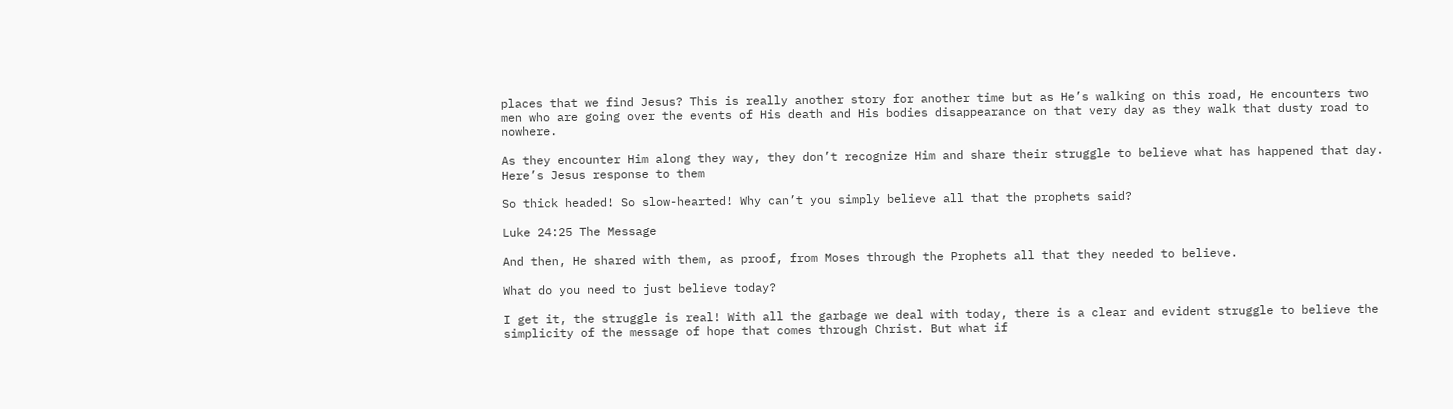places that we find Jesus? This is really another story for another time but as He’s walking on this road, He encounters two men who are going over the events of His death and His bodies disappearance on that very day as they walk that dusty road to nowhere.

As they encounter Him along they way, they don’t recognize Him and share their struggle to believe what has happened that day. Here’s Jesus response to them

So thick headed! So slow-hearted! Why can’t you simply believe all that the prophets said?

Luke 24:25 The Message

And then, He shared with them, as proof, from Moses through the Prophets all that they needed to believe.

What do you need to just believe today?

I get it, the struggle is real! With all the garbage we deal with today, there is a clear and evident struggle to believe the simplicity of the message of hope that comes through Christ. But what if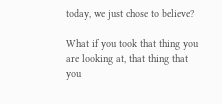today, we just chose to believe?

What if you took that thing you are looking at, that thing that you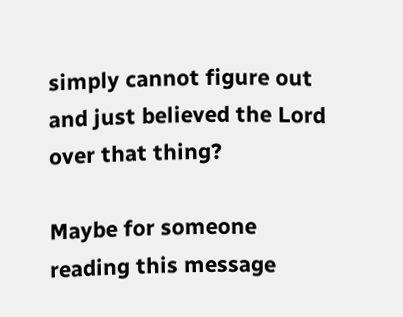simply cannot figure out and just believed the Lord over that thing?

Maybe for someone reading this message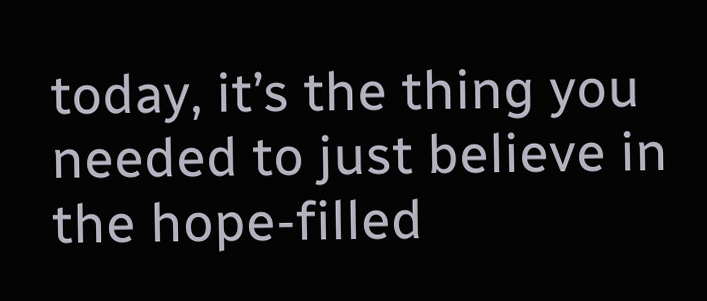today, it’s the thing you needed to just believe in the hope-filled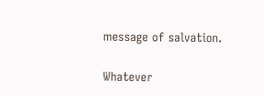message of salvation.

Whatever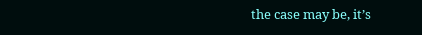the case may be, it’s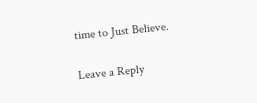time to Just Believe.

Leave a Reply